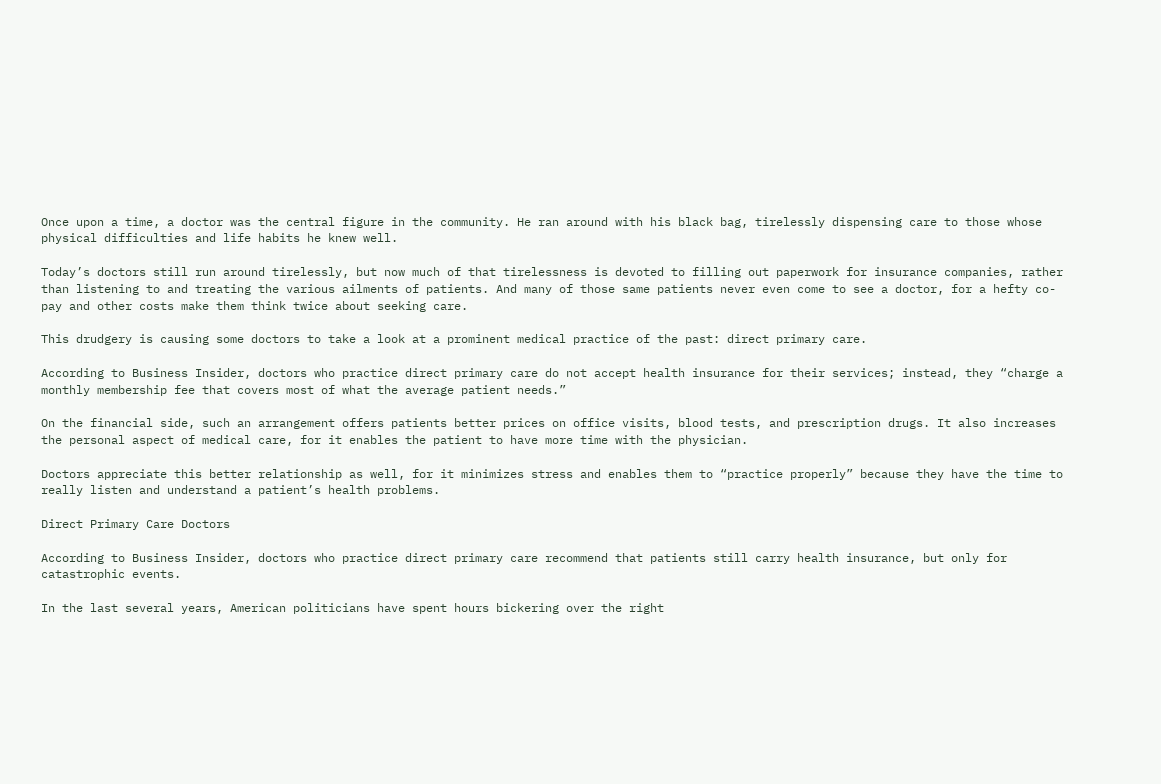Once upon a time, a doctor was the central figure in the community. He ran around with his black bag, tirelessly dispensing care to those whose physical difficulties and life habits he knew well.

Today’s doctors still run around tirelessly, but now much of that tirelessness is devoted to filling out paperwork for insurance companies, rather than listening to and treating the various ailments of patients. And many of those same patients never even come to see a doctor, for a hefty co-pay and other costs make them think twice about seeking care.

This drudgery is causing some doctors to take a look at a prominent medical practice of the past: direct primary care.

According to Business Insider, doctors who practice direct primary care do not accept health insurance for their services; instead, they “charge a monthly membership fee that covers most of what the average patient needs.”

On the financial side, such an arrangement offers patients better prices on office visits, blood tests, and prescription drugs. It also increases the personal aspect of medical care, for it enables the patient to have more time with the physician.

Doctors appreciate this better relationship as well, for it minimizes stress and enables them to “practice properly” because they have the time to really listen and understand a patient’s health problems.

Direct Primary Care Doctors

According to Business Insider, doctors who practice direct primary care recommend that patients still carry health insurance, but only for catastrophic events.

In the last several years, American politicians have spent hours bickering over the right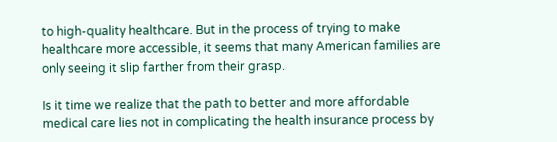to high-quality healthcare. But in the process of trying to make healthcare more accessible, it seems that many American families are only seeing it slip farther from their grasp.

Is it time we realize that the path to better and more affordable medical care lies not in complicating the health insurance process by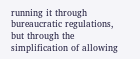running it through bureaucratic regulations, but through the simplification of allowing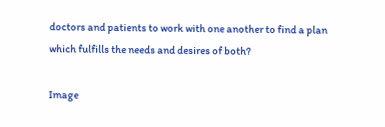doctors and patients to work with one another to find a plan which fulfills the needs and desires of both?

Image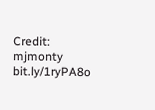Credit: mjmonty bit.ly/1ryPA8o